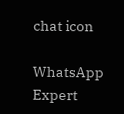chat icon

WhatsApp Expert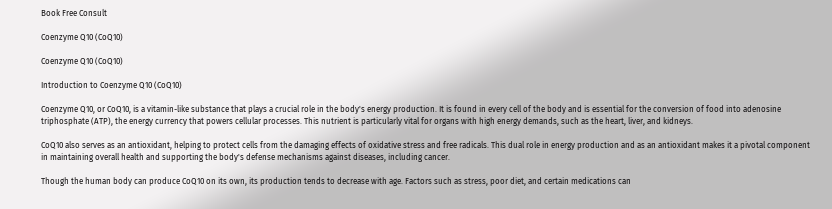Book Free Consult

Coenzyme Q10 (CoQ10)

Coenzyme Q10 (CoQ10)

Introduction to Coenzyme Q10 (CoQ10)

Coenzyme Q10, or CoQ10, is a vitamin-like substance that plays a crucial role in the body's energy production. It is found in every cell of the body and is essential for the conversion of food into adenosine triphosphate (ATP), the energy currency that powers cellular processes. This nutrient is particularly vital for organs with high energy demands, such as the heart, liver, and kidneys.

CoQ10 also serves as an antioxidant, helping to protect cells from the damaging effects of oxidative stress and free radicals. This dual role in energy production and as an antioxidant makes it a pivotal component in maintaining overall health and supporting the body's defense mechanisms against diseases, including cancer.

Though the human body can produce CoQ10 on its own, its production tends to decrease with age. Factors such as stress, poor diet, and certain medications can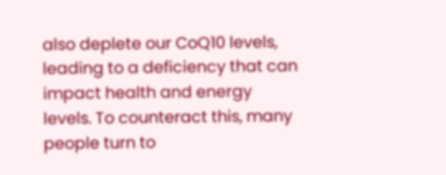also deplete our CoQ10 levels, leading to a deficiency that can impact health and energy levels. To counteract this, many people turn to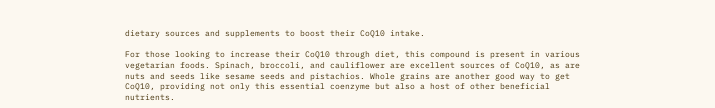dietary sources and supplements to boost their CoQ10 intake.

For those looking to increase their CoQ10 through diet, this compound is present in various vegetarian foods. Spinach, broccoli, and cauliflower are excellent sources of CoQ10, as are nuts and seeds like sesame seeds and pistachios. Whole grains are another good way to get CoQ10, providing not only this essential coenzyme but also a host of other beneficial nutrients.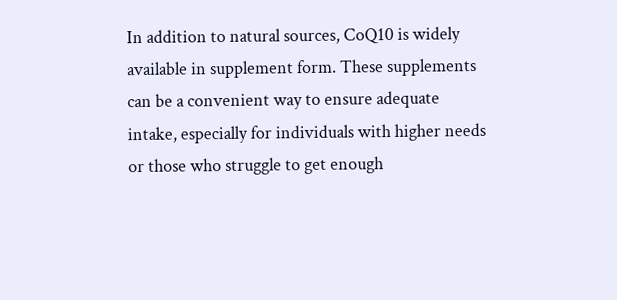In addition to natural sources, CoQ10 is widely available in supplement form. These supplements can be a convenient way to ensure adequate intake, especially for individuals with higher needs or those who struggle to get enough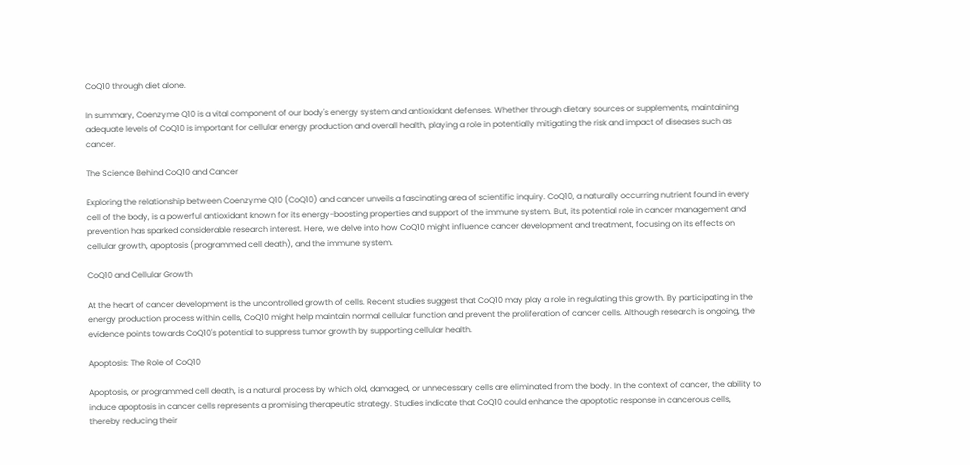CoQ10 through diet alone.

In summary, Coenzyme Q10 is a vital component of our body's energy system and antioxidant defenses. Whether through dietary sources or supplements, maintaining adequate levels of CoQ10 is important for cellular energy production and overall health, playing a role in potentially mitigating the risk and impact of diseases such as cancer.

The Science Behind CoQ10 and Cancer

Exploring the relationship between Coenzyme Q10 (CoQ10) and cancer unveils a fascinating area of scientific inquiry. CoQ10, a naturally occurring nutrient found in every cell of the body, is a powerful antioxidant known for its energy-boosting properties and support of the immune system. But, its potential role in cancer management and prevention has sparked considerable research interest. Here, we delve into how CoQ10 might influence cancer development and treatment, focusing on its effects on cellular growth, apoptosis (programmed cell death), and the immune system.

CoQ10 and Cellular Growth

At the heart of cancer development is the uncontrolled growth of cells. Recent studies suggest that CoQ10 may play a role in regulating this growth. By participating in the energy production process within cells, CoQ10 might help maintain normal cellular function and prevent the proliferation of cancer cells. Although research is ongoing, the evidence points towards CoQ10's potential to suppress tumor growth by supporting cellular health.

Apoptosis: The Role of CoQ10

Apoptosis, or programmed cell death, is a natural process by which old, damaged, or unnecessary cells are eliminated from the body. In the context of cancer, the ability to induce apoptosis in cancer cells represents a promising therapeutic strategy. Studies indicate that CoQ10 could enhance the apoptotic response in cancerous cells, thereby reducing their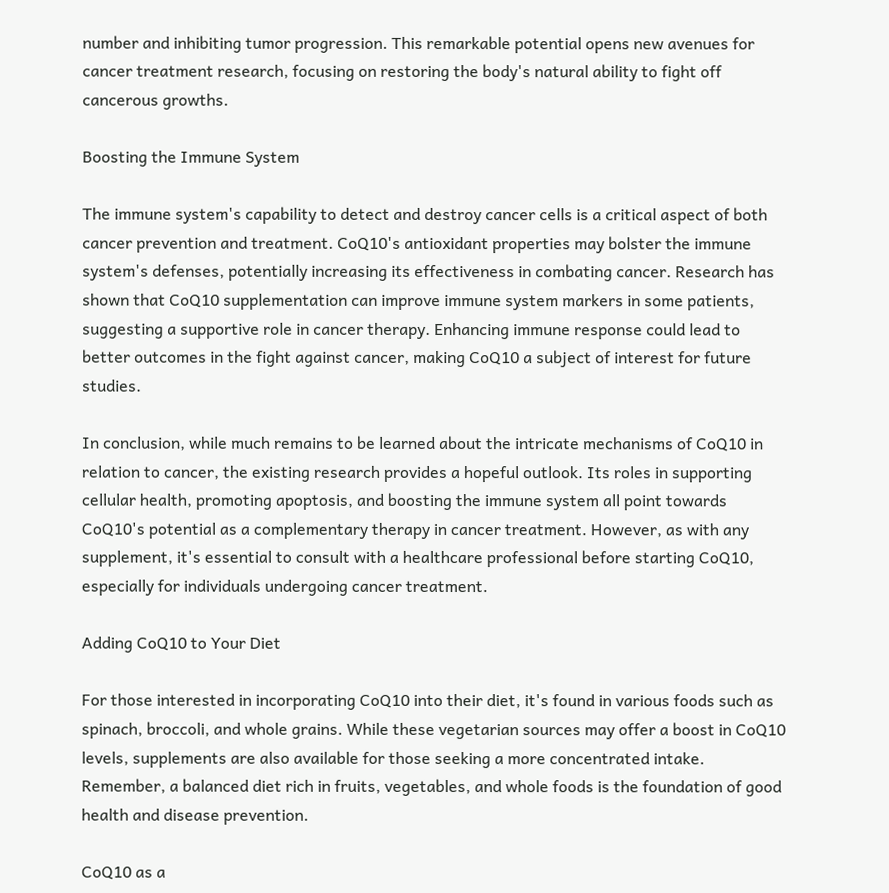number and inhibiting tumor progression. This remarkable potential opens new avenues for cancer treatment research, focusing on restoring the body's natural ability to fight off cancerous growths.

Boosting the Immune System

The immune system's capability to detect and destroy cancer cells is a critical aspect of both cancer prevention and treatment. CoQ10's antioxidant properties may bolster the immune system's defenses, potentially increasing its effectiveness in combating cancer. Research has shown that CoQ10 supplementation can improve immune system markers in some patients, suggesting a supportive role in cancer therapy. Enhancing immune response could lead to better outcomes in the fight against cancer, making CoQ10 a subject of interest for future studies.

In conclusion, while much remains to be learned about the intricate mechanisms of CoQ10 in relation to cancer, the existing research provides a hopeful outlook. Its roles in supporting cellular health, promoting apoptosis, and boosting the immune system all point towards CoQ10's potential as a complementary therapy in cancer treatment. However, as with any supplement, it's essential to consult with a healthcare professional before starting CoQ10, especially for individuals undergoing cancer treatment.

Adding CoQ10 to Your Diet

For those interested in incorporating CoQ10 into their diet, it's found in various foods such as spinach, broccoli, and whole grains. While these vegetarian sources may offer a boost in CoQ10 levels, supplements are also available for those seeking a more concentrated intake. Remember, a balanced diet rich in fruits, vegetables, and whole foods is the foundation of good health and disease prevention.

CoQ10 as a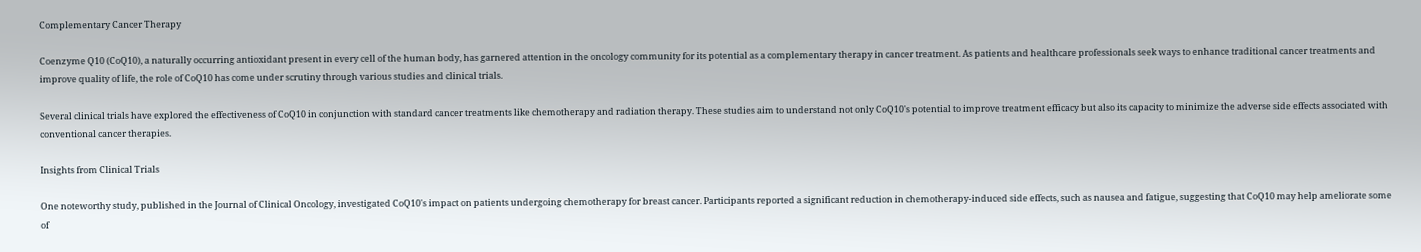Complementary Cancer Therapy

Coenzyme Q10 (CoQ10), a naturally occurring antioxidant present in every cell of the human body, has garnered attention in the oncology community for its potential as a complementary therapy in cancer treatment. As patients and healthcare professionals seek ways to enhance traditional cancer treatments and improve quality of life, the role of CoQ10 has come under scrutiny through various studies and clinical trials.

Several clinical trials have explored the effectiveness of CoQ10 in conjunction with standard cancer treatments like chemotherapy and radiation therapy. These studies aim to understand not only CoQ10's potential to improve treatment efficacy but also its capacity to minimize the adverse side effects associated with conventional cancer therapies.

Insights from Clinical Trials

One noteworthy study, published in the Journal of Clinical Oncology, investigated CoQ10's impact on patients undergoing chemotherapy for breast cancer. Participants reported a significant reduction in chemotherapy-induced side effects, such as nausea and fatigue, suggesting that CoQ10 may help ameliorate some of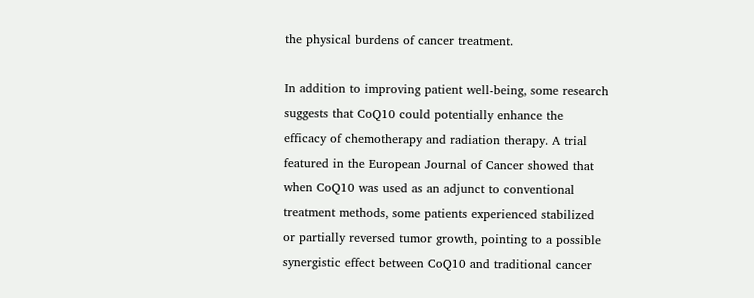the physical burdens of cancer treatment.

In addition to improving patient well-being, some research suggests that CoQ10 could potentially enhance the efficacy of chemotherapy and radiation therapy. A trial featured in the European Journal of Cancer showed that when CoQ10 was used as an adjunct to conventional treatment methods, some patients experienced stabilized or partially reversed tumor growth, pointing to a possible synergistic effect between CoQ10 and traditional cancer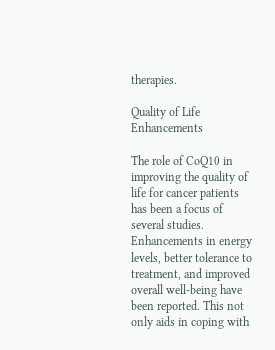therapies.

Quality of Life Enhancements

The role of CoQ10 in improving the quality of life for cancer patients has been a focus of several studies. Enhancements in energy levels, better tolerance to treatment, and improved overall well-being have been reported. This not only aids in coping with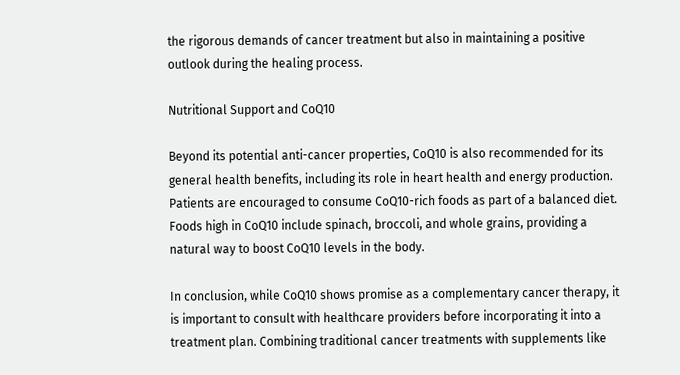the rigorous demands of cancer treatment but also in maintaining a positive outlook during the healing process.

Nutritional Support and CoQ10

Beyond its potential anti-cancer properties, CoQ10 is also recommended for its general health benefits, including its role in heart health and energy production. Patients are encouraged to consume CoQ10-rich foods as part of a balanced diet. Foods high in CoQ10 include spinach, broccoli, and whole grains, providing a natural way to boost CoQ10 levels in the body.

In conclusion, while CoQ10 shows promise as a complementary cancer therapy, it is important to consult with healthcare providers before incorporating it into a treatment plan. Combining traditional cancer treatments with supplements like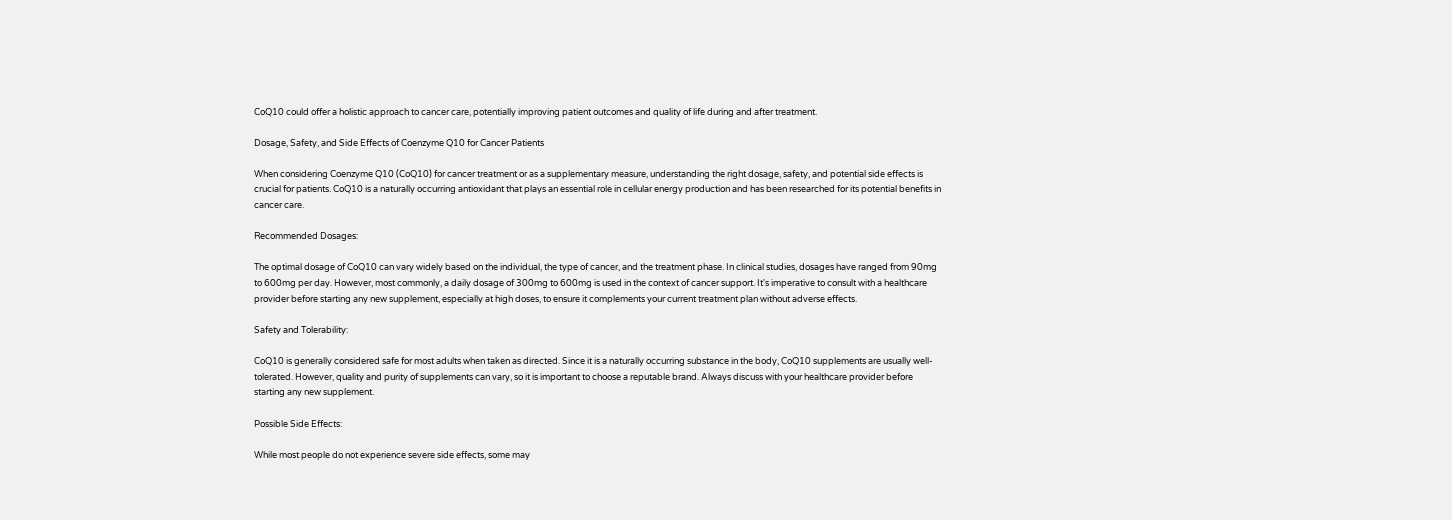CoQ10 could offer a holistic approach to cancer care, potentially improving patient outcomes and quality of life during and after treatment.

Dosage, Safety, and Side Effects of Coenzyme Q10 for Cancer Patients

When considering Coenzyme Q10 (CoQ10) for cancer treatment or as a supplementary measure, understanding the right dosage, safety, and potential side effects is crucial for patients. CoQ10 is a naturally occurring antioxidant that plays an essential role in cellular energy production and has been researched for its potential benefits in cancer care.

Recommended Dosages:

The optimal dosage of CoQ10 can vary widely based on the individual, the type of cancer, and the treatment phase. In clinical studies, dosages have ranged from 90mg to 600mg per day. However, most commonly, a daily dosage of 300mg to 600mg is used in the context of cancer support. It's imperative to consult with a healthcare provider before starting any new supplement, especially at high doses, to ensure it complements your current treatment plan without adverse effects.

Safety and Tolerability:

CoQ10 is generally considered safe for most adults when taken as directed. Since it is a naturally occurring substance in the body, CoQ10 supplements are usually well-tolerated. However, quality and purity of supplements can vary, so it is important to choose a reputable brand. Always discuss with your healthcare provider before starting any new supplement.

Possible Side Effects:

While most people do not experience severe side effects, some may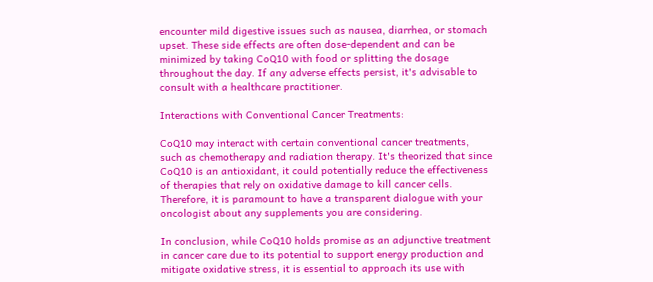encounter mild digestive issues such as nausea, diarrhea, or stomach upset. These side effects are often dose-dependent and can be minimized by taking CoQ10 with food or splitting the dosage throughout the day. If any adverse effects persist, it's advisable to consult with a healthcare practitioner.

Interactions with Conventional Cancer Treatments:

CoQ10 may interact with certain conventional cancer treatments, such as chemotherapy and radiation therapy. It's theorized that since CoQ10 is an antioxidant, it could potentially reduce the effectiveness of therapies that rely on oxidative damage to kill cancer cells. Therefore, it is paramount to have a transparent dialogue with your oncologist about any supplements you are considering.

In conclusion, while CoQ10 holds promise as an adjunctive treatment in cancer care due to its potential to support energy production and mitigate oxidative stress, it is essential to approach its use with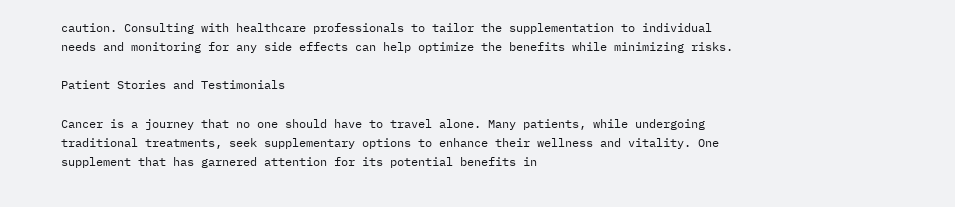caution. Consulting with healthcare professionals to tailor the supplementation to individual needs and monitoring for any side effects can help optimize the benefits while minimizing risks.

Patient Stories and Testimonials

Cancer is a journey that no one should have to travel alone. Many patients, while undergoing traditional treatments, seek supplementary options to enhance their wellness and vitality. One supplement that has garnered attention for its potential benefits in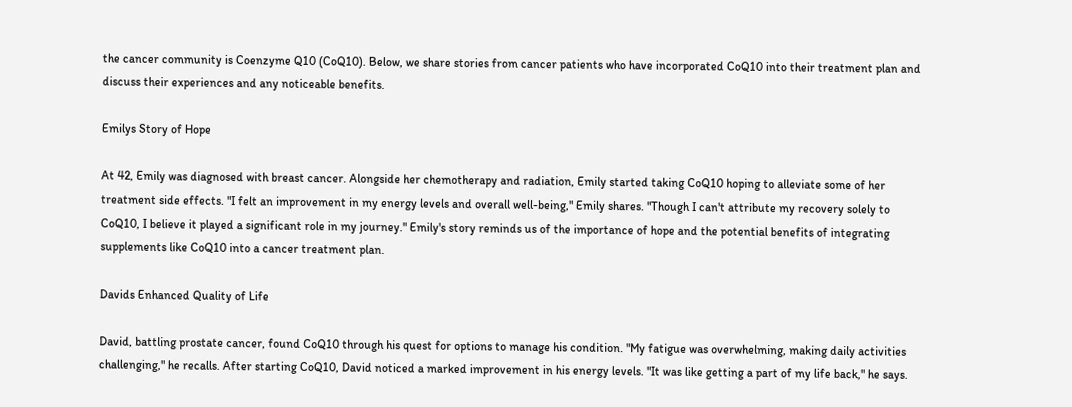the cancer community is Coenzyme Q10 (CoQ10). Below, we share stories from cancer patients who have incorporated CoQ10 into their treatment plan and discuss their experiences and any noticeable benefits.

Emilys Story of Hope

At 42, Emily was diagnosed with breast cancer. Alongside her chemotherapy and radiation, Emily started taking CoQ10 hoping to alleviate some of her treatment side effects. "I felt an improvement in my energy levels and overall well-being," Emily shares. "Though I can't attribute my recovery solely to CoQ10, I believe it played a significant role in my journey." Emily's story reminds us of the importance of hope and the potential benefits of integrating supplements like CoQ10 into a cancer treatment plan.

Davids Enhanced Quality of Life

David, battling prostate cancer, found CoQ10 through his quest for options to manage his condition. "My fatigue was overwhelming, making daily activities challenging," he recalls. After starting CoQ10, David noticed a marked improvement in his energy levels. "It was like getting a part of my life back," he says.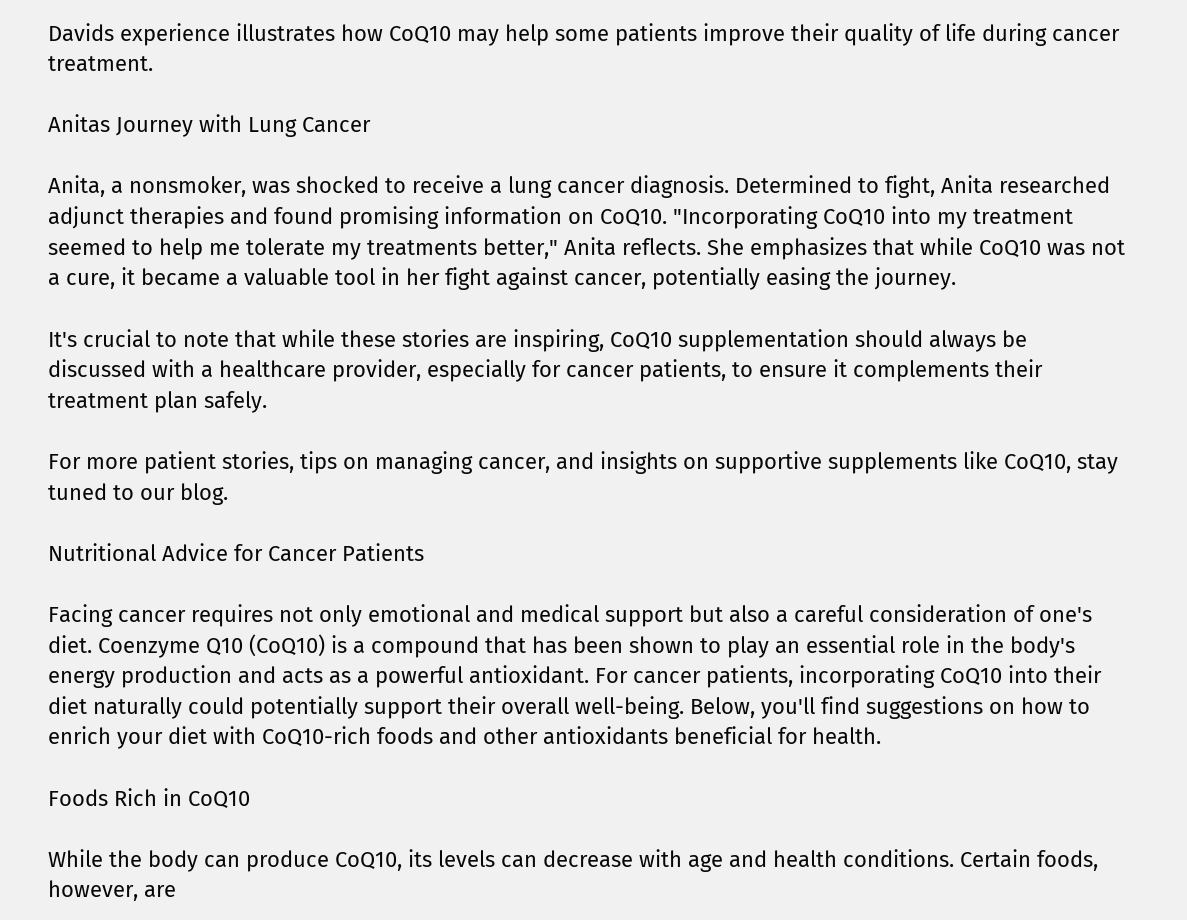Davids experience illustrates how CoQ10 may help some patients improve their quality of life during cancer treatment.

Anitas Journey with Lung Cancer

Anita, a nonsmoker, was shocked to receive a lung cancer diagnosis. Determined to fight, Anita researched adjunct therapies and found promising information on CoQ10. "Incorporating CoQ10 into my treatment seemed to help me tolerate my treatments better," Anita reflects. She emphasizes that while CoQ10 was not a cure, it became a valuable tool in her fight against cancer, potentially easing the journey.

It's crucial to note that while these stories are inspiring, CoQ10 supplementation should always be discussed with a healthcare provider, especially for cancer patients, to ensure it complements their treatment plan safely.

For more patient stories, tips on managing cancer, and insights on supportive supplements like CoQ10, stay tuned to our blog.

Nutritional Advice for Cancer Patients

Facing cancer requires not only emotional and medical support but also a careful consideration of one's diet. Coenzyme Q10 (CoQ10) is a compound that has been shown to play an essential role in the body's energy production and acts as a powerful antioxidant. For cancer patients, incorporating CoQ10 into their diet naturally could potentially support their overall well-being. Below, you'll find suggestions on how to enrich your diet with CoQ10-rich foods and other antioxidants beneficial for health.

Foods Rich in CoQ10

While the body can produce CoQ10, its levels can decrease with age and health conditions. Certain foods, however, are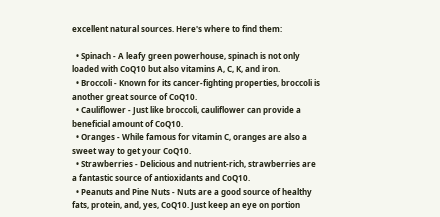excellent natural sources. Here's where to find them:

  • Spinach - A leafy green powerhouse, spinach is not only loaded with CoQ10 but also vitamins A, C, K, and iron.
  • Broccoli - Known for its cancer-fighting properties, broccoli is another great source of CoQ10.
  • Cauliflower - Just like broccoli, cauliflower can provide a beneficial amount of CoQ10.
  • Oranges - While famous for vitamin C, oranges are also a sweet way to get your CoQ10.
  • Strawberries - Delicious and nutrient-rich, strawberries are a fantastic source of antioxidants and CoQ10.
  • Peanuts and Pine Nuts - Nuts are a good source of healthy fats, protein, and, yes, CoQ10. Just keep an eye on portion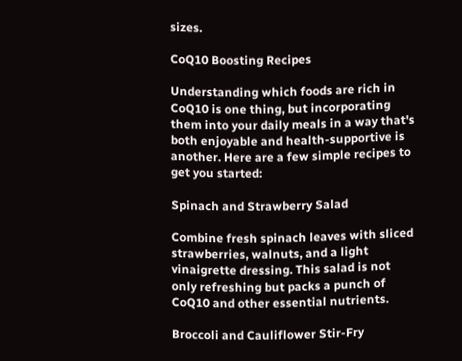sizes.

CoQ10 Boosting Recipes

Understanding which foods are rich in CoQ10 is one thing, but incorporating them into your daily meals in a way that's both enjoyable and health-supportive is another. Here are a few simple recipes to get you started:

Spinach and Strawberry Salad

Combine fresh spinach leaves with sliced strawberries, walnuts, and a light vinaigrette dressing. This salad is not only refreshing but packs a punch of CoQ10 and other essential nutrients.

Broccoli and Cauliflower Stir-Fry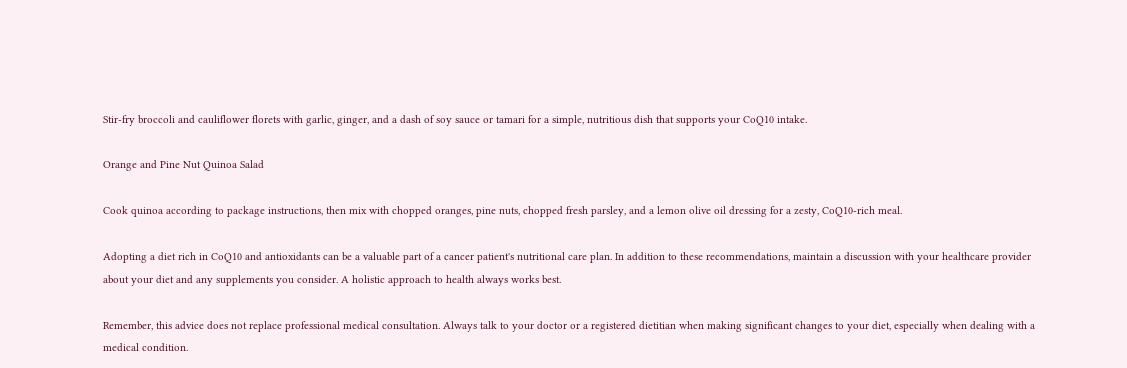Stir-fry broccoli and cauliflower florets with garlic, ginger, and a dash of soy sauce or tamari for a simple, nutritious dish that supports your CoQ10 intake.

Orange and Pine Nut Quinoa Salad

Cook quinoa according to package instructions, then mix with chopped oranges, pine nuts, chopped fresh parsley, and a lemon olive oil dressing for a zesty, CoQ10-rich meal.

Adopting a diet rich in CoQ10 and antioxidants can be a valuable part of a cancer patient's nutritional care plan. In addition to these recommendations, maintain a discussion with your healthcare provider about your diet and any supplements you consider. A holistic approach to health always works best.

Remember, this advice does not replace professional medical consultation. Always talk to your doctor or a registered dietitian when making significant changes to your diet, especially when dealing with a medical condition.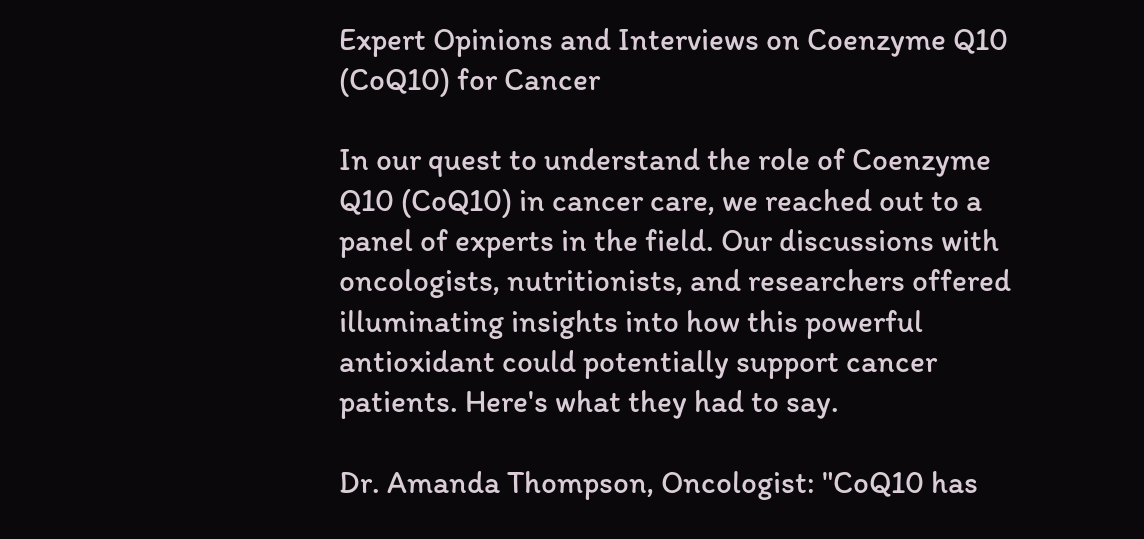Expert Opinions and Interviews on Coenzyme Q10 (CoQ10) for Cancer

In our quest to understand the role of Coenzyme Q10 (CoQ10) in cancer care, we reached out to a panel of experts in the field. Our discussions with oncologists, nutritionists, and researchers offered illuminating insights into how this powerful antioxidant could potentially support cancer patients. Here's what they had to say.

Dr. Amanda Thompson, Oncologist: "CoQ10 has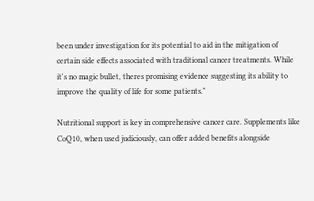been under investigation for its potential to aid in the mitigation of certain side effects associated with traditional cancer treatments. While it's no magic bullet, theres promising evidence suggesting its ability to improve the quality of life for some patients."

Nutritional support is key in comprehensive cancer care. Supplements like CoQ10, when used judiciously, can offer added benefits alongside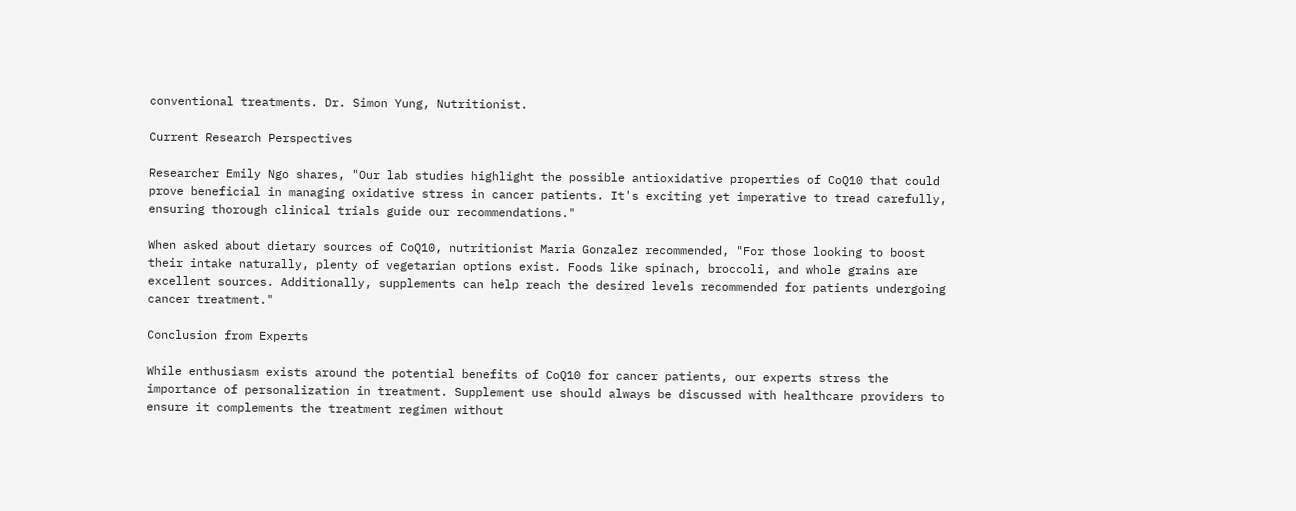conventional treatments. Dr. Simon Yung, Nutritionist.

Current Research Perspectives

Researcher Emily Ngo shares, "Our lab studies highlight the possible antioxidative properties of CoQ10 that could prove beneficial in managing oxidative stress in cancer patients. It's exciting yet imperative to tread carefully, ensuring thorough clinical trials guide our recommendations."

When asked about dietary sources of CoQ10, nutritionist Maria Gonzalez recommended, "For those looking to boost their intake naturally, plenty of vegetarian options exist. Foods like spinach, broccoli, and whole grains are excellent sources. Additionally, supplements can help reach the desired levels recommended for patients undergoing cancer treatment."

Conclusion from Experts

While enthusiasm exists around the potential benefits of CoQ10 for cancer patients, our experts stress the importance of personalization in treatment. Supplement use should always be discussed with healthcare providers to ensure it complements the treatment regimen without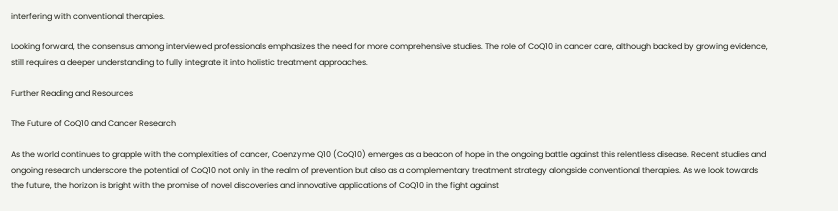interfering with conventional therapies.

Looking forward, the consensus among interviewed professionals emphasizes the need for more comprehensive studies. The role of CoQ10 in cancer care, although backed by growing evidence, still requires a deeper understanding to fully integrate it into holistic treatment approaches.

Further Reading and Resources

The Future of CoQ10 and Cancer Research

As the world continues to grapple with the complexities of cancer, Coenzyme Q10 (CoQ10) emerges as a beacon of hope in the ongoing battle against this relentless disease. Recent studies and ongoing research underscore the potential of CoQ10 not only in the realm of prevention but also as a complementary treatment strategy alongside conventional therapies. As we look towards the future, the horizon is bright with the promise of novel discoveries and innovative applications of CoQ10 in the fight against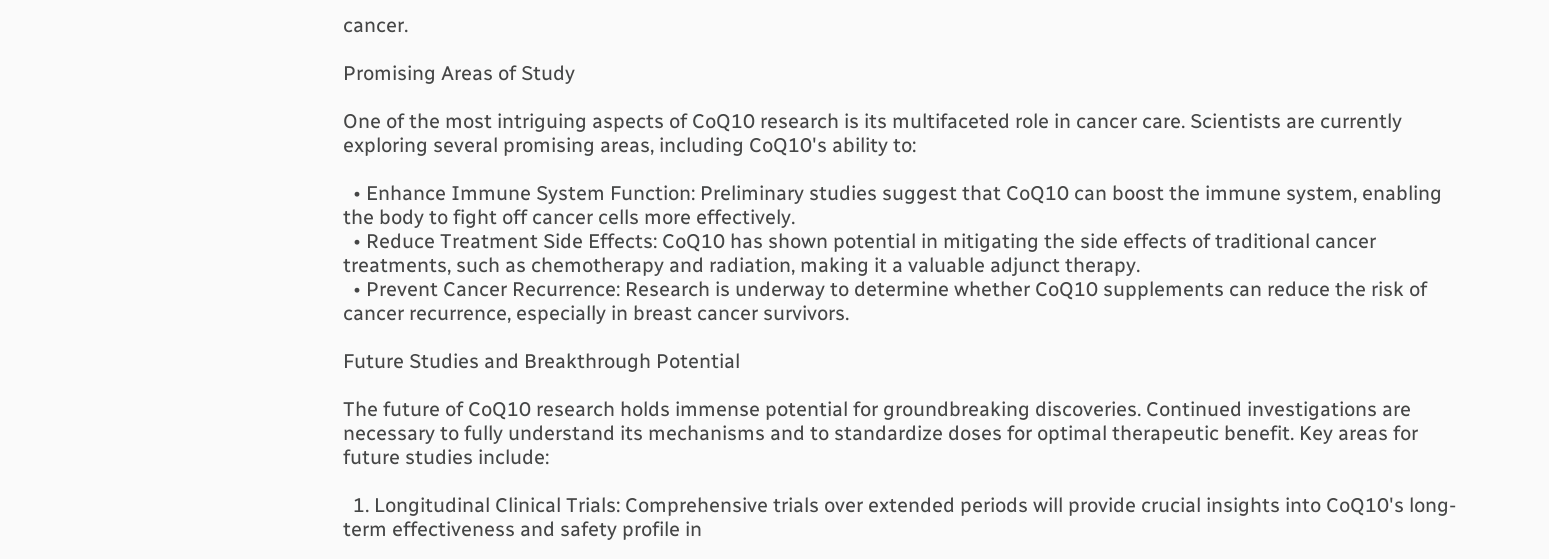cancer.

Promising Areas of Study

One of the most intriguing aspects of CoQ10 research is its multifaceted role in cancer care. Scientists are currently exploring several promising areas, including CoQ10's ability to:

  • Enhance Immune System Function: Preliminary studies suggest that CoQ10 can boost the immune system, enabling the body to fight off cancer cells more effectively.
  • Reduce Treatment Side Effects: CoQ10 has shown potential in mitigating the side effects of traditional cancer treatments, such as chemotherapy and radiation, making it a valuable adjunct therapy.
  • Prevent Cancer Recurrence: Research is underway to determine whether CoQ10 supplements can reduce the risk of cancer recurrence, especially in breast cancer survivors.

Future Studies and Breakthrough Potential

The future of CoQ10 research holds immense potential for groundbreaking discoveries. Continued investigations are necessary to fully understand its mechanisms and to standardize doses for optimal therapeutic benefit. Key areas for future studies include:

  1. Longitudinal Clinical Trials: Comprehensive trials over extended periods will provide crucial insights into CoQ10's long-term effectiveness and safety profile in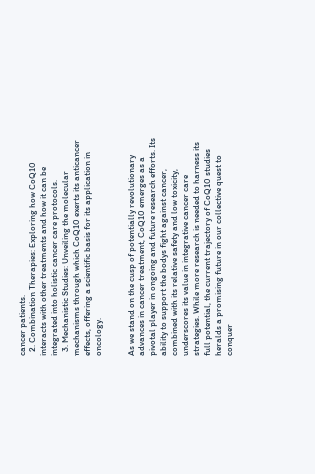cancer patients.
  2. Combination Therapies: Exploring how CoQ10 interacts with other treatments and how it can be integrated into holistic cancer care protocols.
  3. Mechanistic Studies: Unveiling the molecular mechanisms through which CoQ10 exerts its anticancer effects, offering a scientific basis for its application in oncology.


As we stand on the cusp of potentially revolutionary advances in cancer treatment, CoQ10 emerges as a pivotal player in ongoing and future research efforts. Its ability to support the bodys fight against cancer, combined with its relative safety and low toxicity, underscores its value in integrative cancer care strategies. While more research is needed to harness its full potential, the current trajectory of CoQ10 studies heralds a promising future in our collective quest to conquer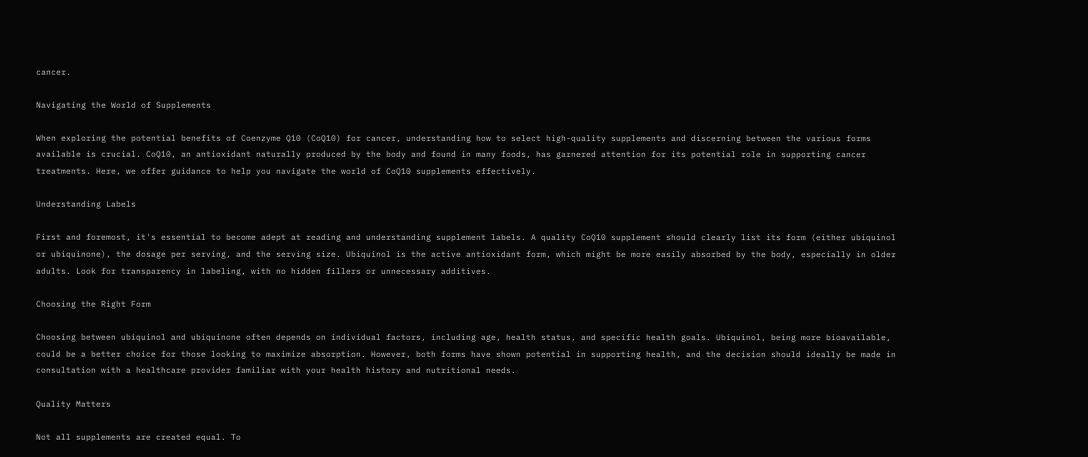cancer.

Navigating the World of Supplements

When exploring the potential benefits of Coenzyme Q10 (CoQ10) for cancer, understanding how to select high-quality supplements and discerning between the various forms available is crucial. CoQ10, an antioxidant naturally produced by the body and found in many foods, has garnered attention for its potential role in supporting cancer treatments. Here, we offer guidance to help you navigate the world of CoQ10 supplements effectively.

Understanding Labels

First and foremost, it's essential to become adept at reading and understanding supplement labels. A quality CoQ10 supplement should clearly list its form (either ubiquinol or ubiquinone), the dosage per serving, and the serving size. Ubiquinol is the active antioxidant form, which might be more easily absorbed by the body, especially in older adults. Look for transparency in labeling, with no hidden fillers or unnecessary additives.

Choosing the Right Form

Choosing between ubiquinol and ubiquinone often depends on individual factors, including age, health status, and specific health goals. Ubiquinol, being more bioavailable, could be a better choice for those looking to maximize absorption. However, both forms have shown potential in supporting health, and the decision should ideally be made in consultation with a healthcare provider familiar with your health history and nutritional needs.

Quality Matters

Not all supplements are created equal. To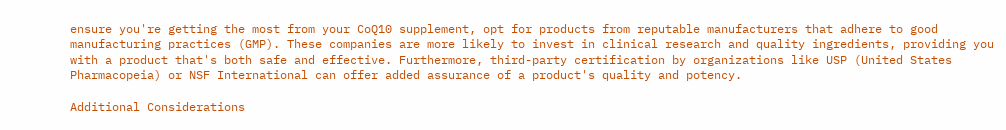ensure you're getting the most from your CoQ10 supplement, opt for products from reputable manufacturers that adhere to good manufacturing practices (GMP). These companies are more likely to invest in clinical research and quality ingredients, providing you with a product that's both safe and effective. Furthermore, third-party certification by organizations like USP (United States Pharmacopeia) or NSF International can offer added assurance of a product's quality and potency.

Additional Considerations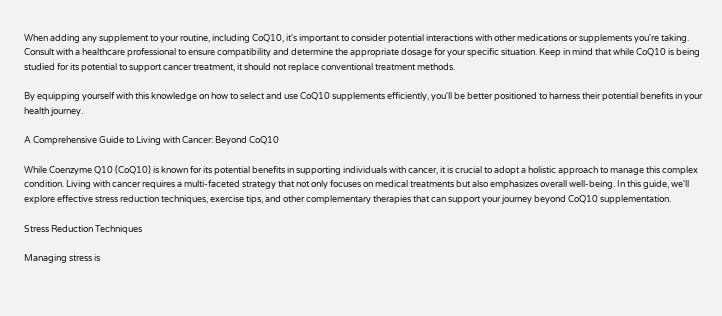When adding any supplement to your routine, including CoQ10, it's important to consider potential interactions with other medications or supplements you're taking. Consult with a healthcare professional to ensure compatibility and determine the appropriate dosage for your specific situation. Keep in mind that while CoQ10 is being studied for its potential to support cancer treatment, it should not replace conventional treatment methods.

By equipping yourself with this knowledge on how to select and use CoQ10 supplements efficiently, you'll be better positioned to harness their potential benefits in your health journey.

A Comprehensive Guide to Living with Cancer: Beyond CoQ10

While Coenzyme Q10 (CoQ10) is known for its potential benefits in supporting individuals with cancer, it is crucial to adopt a holistic approach to manage this complex condition. Living with cancer requires a multi-faceted strategy that not only focuses on medical treatments but also emphasizes overall well-being. In this guide, we'll explore effective stress reduction techniques, exercise tips, and other complementary therapies that can support your journey beyond CoQ10 supplementation.

Stress Reduction Techniques

Managing stress is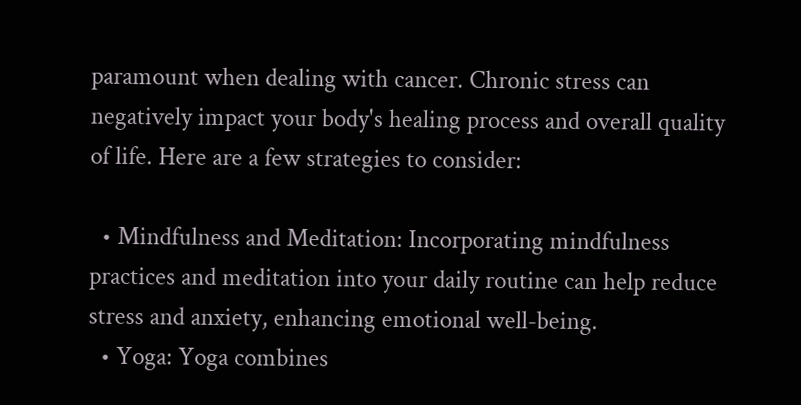paramount when dealing with cancer. Chronic stress can negatively impact your body's healing process and overall quality of life. Here are a few strategies to consider:

  • Mindfulness and Meditation: Incorporating mindfulness practices and meditation into your daily routine can help reduce stress and anxiety, enhancing emotional well-being.
  • Yoga: Yoga combines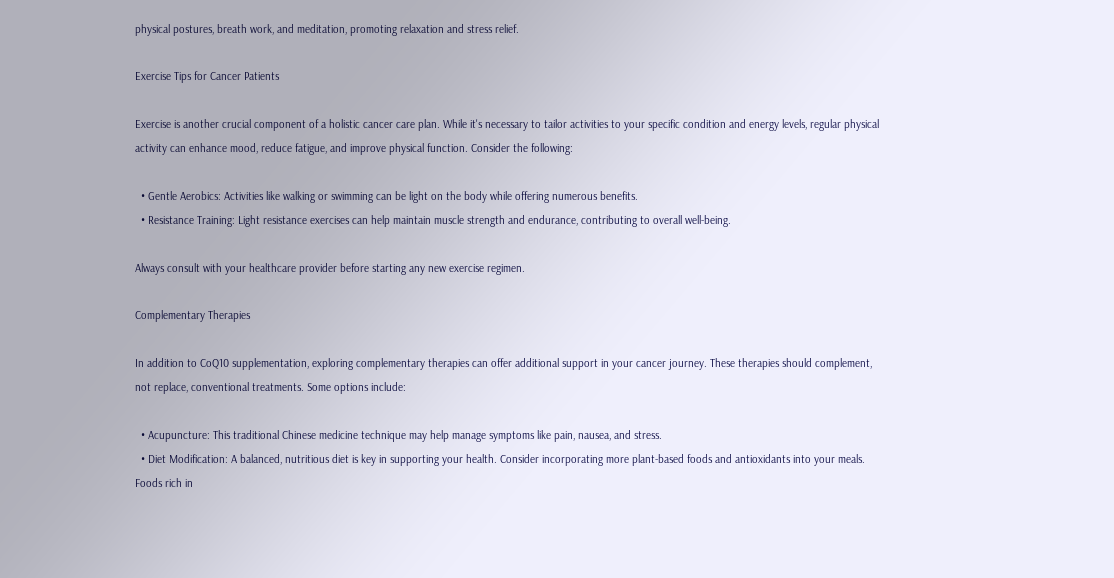physical postures, breath work, and meditation, promoting relaxation and stress relief.

Exercise Tips for Cancer Patients

Exercise is another crucial component of a holistic cancer care plan. While it's necessary to tailor activities to your specific condition and energy levels, regular physical activity can enhance mood, reduce fatigue, and improve physical function. Consider the following:

  • Gentle Aerobics: Activities like walking or swimming can be light on the body while offering numerous benefits.
  • Resistance Training: Light resistance exercises can help maintain muscle strength and endurance, contributing to overall well-being.

Always consult with your healthcare provider before starting any new exercise regimen.

Complementary Therapies

In addition to CoQ10 supplementation, exploring complementary therapies can offer additional support in your cancer journey. These therapies should complement, not replace, conventional treatments. Some options include:

  • Acupuncture: This traditional Chinese medicine technique may help manage symptoms like pain, nausea, and stress.
  • Diet Modification: A balanced, nutritious diet is key in supporting your health. Consider incorporating more plant-based foods and antioxidants into your meals. Foods rich in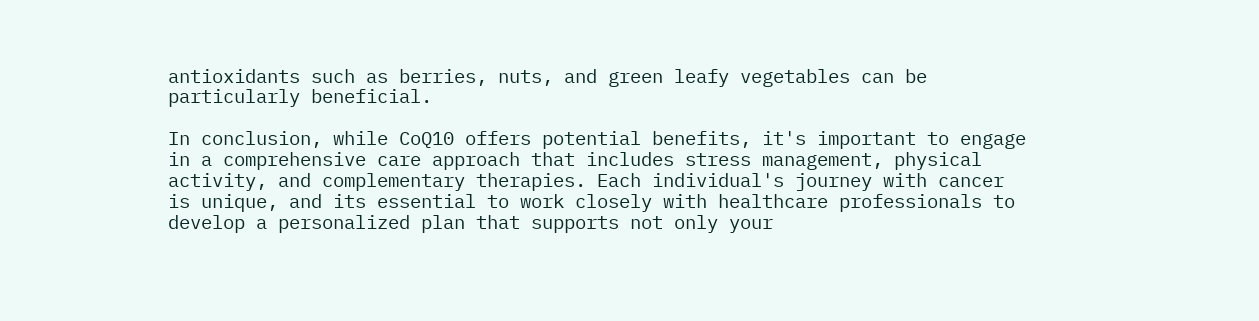antioxidants such as berries, nuts, and green leafy vegetables can be particularly beneficial.

In conclusion, while CoQ10 offers potential benefits, it's important to engage in a comprehensive care approach that includes stress management, physical activity, and complementary therapies. Each individual's journey with cancer is unique, and its essential to work closely with healthcare professionals to develop a personalized plan that supports not only your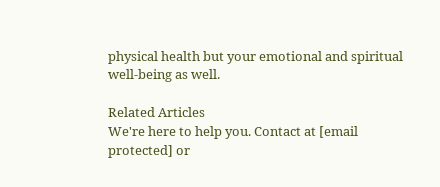physical health but your emotional and spiritual well-being as well.

Related Articles
We're here to help you. Contact at [email protected] or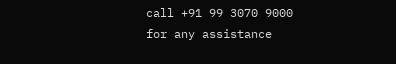call +91 99 3070 9000 for any assistance